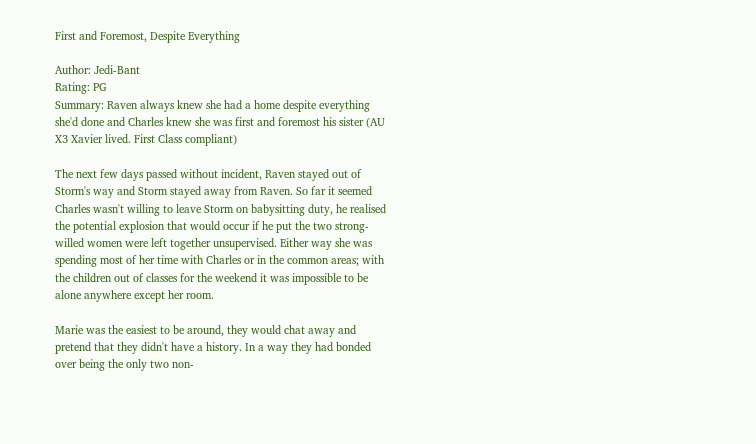First and Foremost, Despite Everything

Author: Jedi-Bant
Rating: PG
Summary: Raven always knew she had a home despite everything she'd done and Charles knew she was first and foremost his sister (AU X3 Xavier lived. First Class compliant)

The next few days passed without incident, Raven stayed out of Storm's way and Storm stayed away from Raven. So far it seemed Charles wasn't willing to leave Storm on babysitting duty, he realised the potential explosion that would occur if he put the two strong-willed women were left together unsupervised. Either way she was spending most of her time with Charles or in the common areas; with the children out of classes for the weekend it was impossible to be alone anywhere except her room.

Marie was the easiest to be around, they would chat away and pretend that they didn't have a history. In a way they had bonded over being the only two non-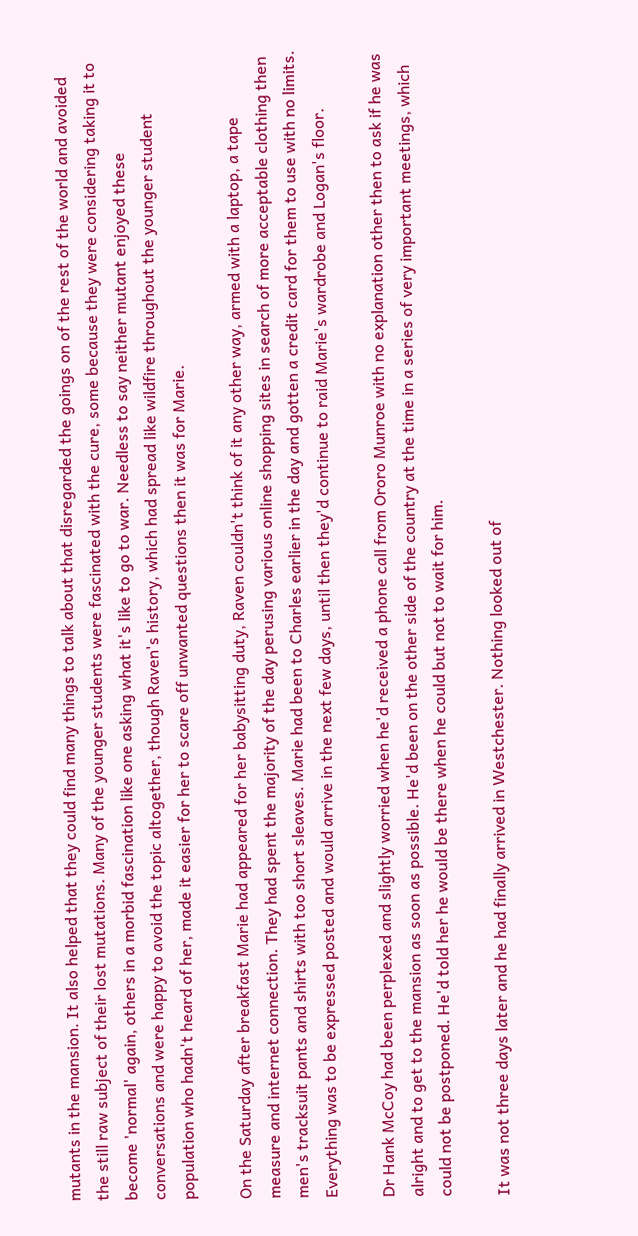mutants in the mansion. It also helped that they could find many things to talk about that disregarded the goings on of the rest of the world and avoided the still raw subject of their lost mutations. Many of the younger students were fascinated with the cure, some because they were considering taking it to become 'normal' again, others in a morbid fascination like one asking what it's like to go to war. Needless to say neither mutant enjoyed these conversations and were happy to avoid the topic altogether, though Raven's history, which had spread like wildfire throughout the younger student population who hadn't heard of her, made it easier for her to scare off unwanted questions then it was for Marie.

On the Saturday after breakfast Marie had appeared for her babysitting duty, Raven couldn't think of it any other way, armed with a laptop, a tape measure and internet connection. They had spent the majority of the day perusing various online shopping sites in search of more acceptable clothing then men's tracksuit pants and shirts with too short sleaves. Marie had been to Charles earlier in the day and gotten a credit card for them to use with no limits. Everything was to be expressed posted and would arrive in the next few days, until then they'd continue to raid Marie's wardrobe and Logan's floor.

Dr Hank McCoy had been perplexed and slightly worried when he'd received a phone call from Ororo Munroe with no explanation other then to ask if he was alright and to get to the mansion as soon as possible. He'd been on the other side of the country at the time in a series of very important meetings, which could not be postponed. He'd told her he would be there when he could but not to wait for him.

It was not three days later and he had finally arrived in Westchester. Nothing looked out of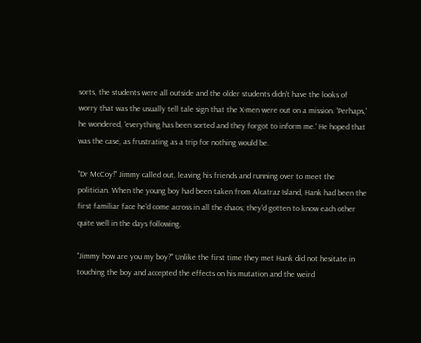sorts, the students were all outside and the older students didn't have the looks of worry that was the usually tell tale sign that the X-men were out on a mission. 'Perhaps,' he wondered, 'everything has been sorted and they forgot to inform me.' He hoped that was the case, as frustrating as a trip for nothing would be.

"Dr McCoy!" Jimmy called out, leaving his friends and running over to meet the politician. When the young boy had been taken from Alcatraz Island, Hank had been the first familiar face he'd come across in all the chaos; they'd gotten to know each other quite well in the days following.

"Jimmy how are you my boy?" Unlike the first time they met Hank did not hesitate in touching the boy and accepted the effects on his mutation and the weird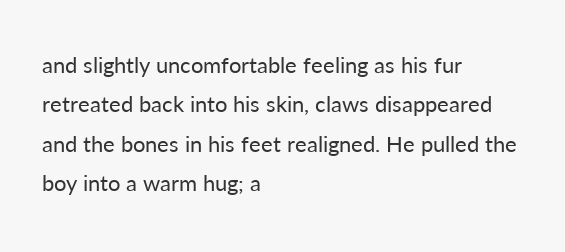and slightly uncomfortable feeling as his fur retreated back into his skin, claws disappeared and the bones in his feet realigned. He pulled the boy into a warm hug; a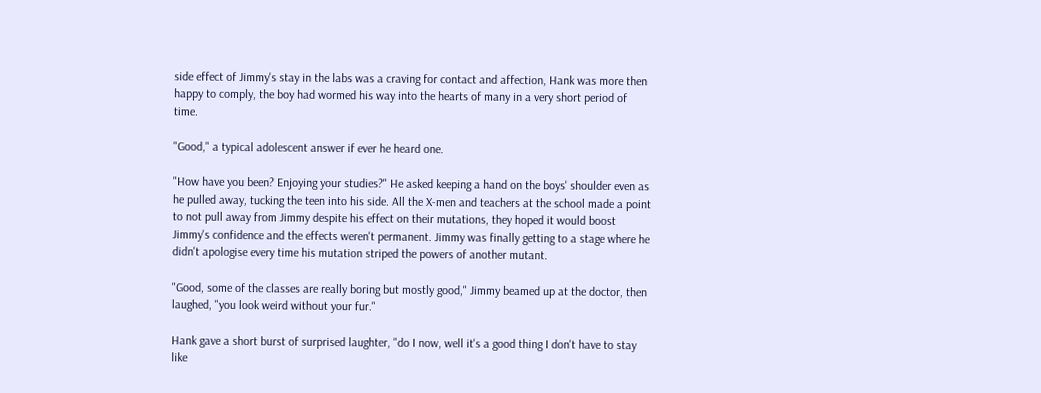side effect of Jimmy's stay in the labs was a craving for contact and affection, Hank was more then happy to comply, the boy had wormed his way into the hearts of many in a very short period of time.

"Good," a typical adolescent answer if ever he heard one.

"How have you been? Enjoying your studies?" He asked keeping a hand on the boys' shoulder even as he pulled away, tucking the teen into his side. All the X-men and teachers at the school made a point to not pull away from Jimmy despite his effect on their mutations, they hoped it would boost Jimmy's confidence and the effects weren't permanent. Jimmy was finally getting to a stage where he didn't apologise every time his mutation striped the powers of another mutant.

"Good, some of the classes are really boring but mostly good," Jimmy beamed up at the doctor, then laughed, "you look weird without your fur."

Hank gave a short burst of surprised laughter, "do I now, well it's a good thing I don't have to stay like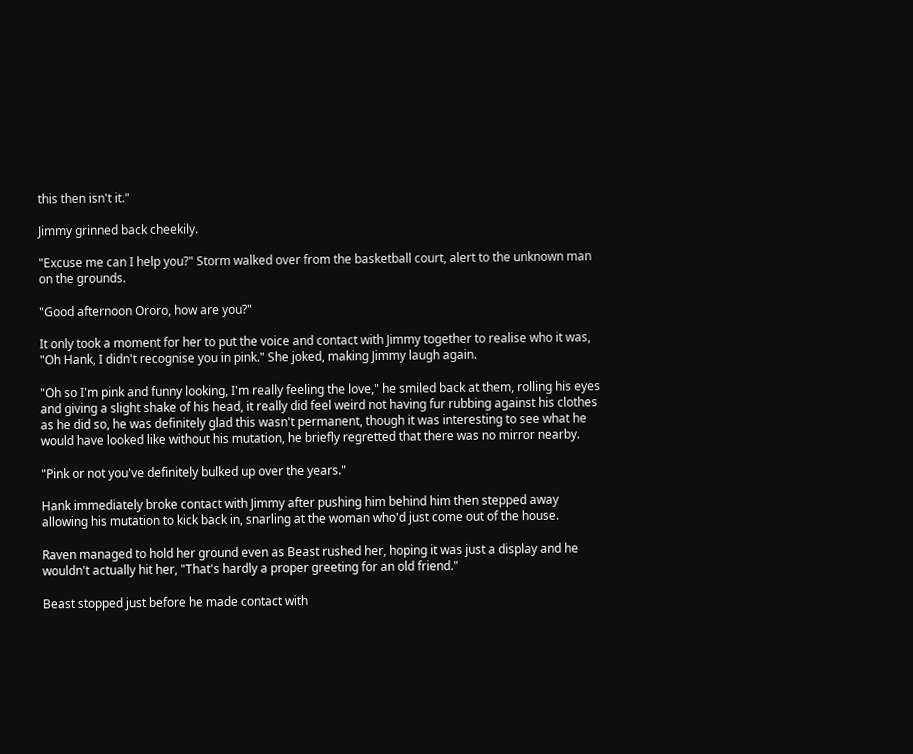this then isn't it."

Jimmy grinned back cheekily.

"Excuse me can I help you?" Storm walked over from the basketball court, alert to the unknown man on the grounds.

"Good afternoon Ororo, how are you?"

It only took a moment for her to put the voice and contact with Jimmy together to realise who it was, "Oh Hank, I didn't recognise you in pink." She joked, making Jimmy laugh again.

"Oh so I'm pink and funny looking, I'm really feeling the love," he smiled back at them, rolling his eyes and giving a slight shake of his head, it really did feel weird not having fur rubbing against his clothes as he did so, he was definitely glad this wasn't permanent, though it was interesting to see what he would have looked like without his mutation, he briefly regretted that there was no mirror nearby.

"Pink or not you've definitely bulked up over the years."

Hank immediately broke contact with Jimmy after pushing him behind him then stepped away allowing his mutation to kick back in, snarling at the woman who'd just come out of the house.

Raven managed to hold her ground even as Beast rushed her, hoping it was just a display and he wouldn't actually hit her, "That's hardly a proper greeting for an old friend."

Beast stopped just before he made contact with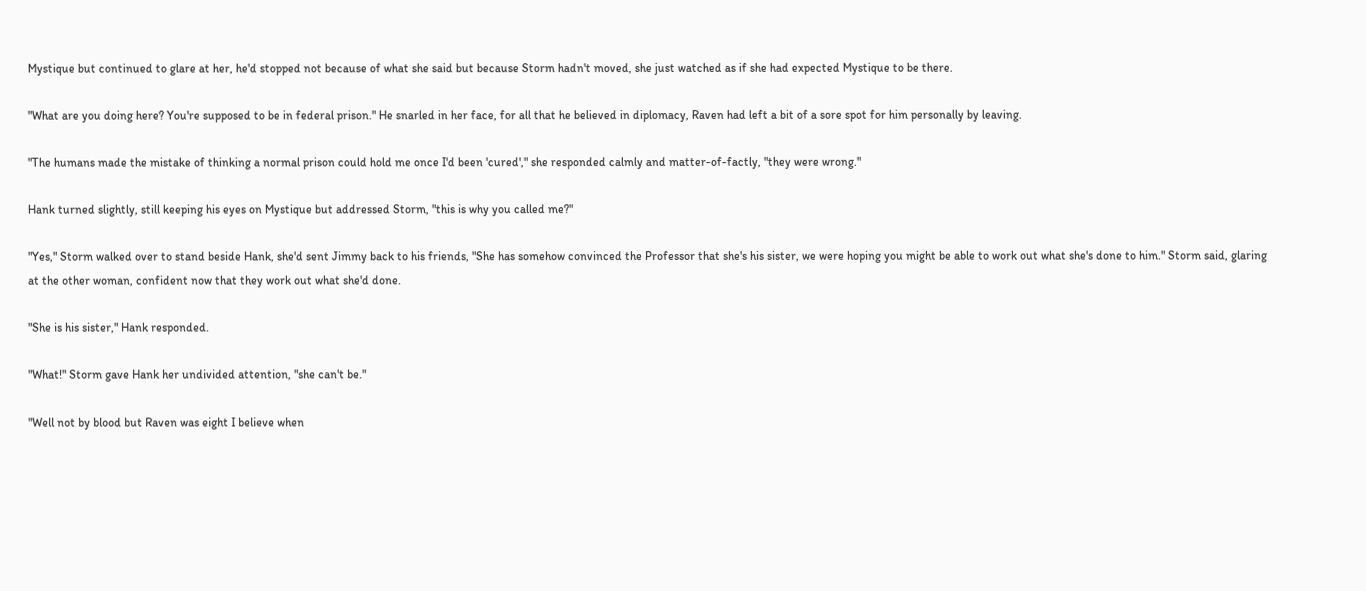Mystique but continued to glare at her, he'd stopped not because of what she said but because Storm hadn't moved, she just watched as if she had expected Mystique to be there.

"What are you doing here? You're supposed to be in federal prison." He snarled in her face, for all that he believed in diplomacy, Raven had left a bit of a sore spot for him personally by leaving.

"The humans made the mistake of thinking a normal prison could hold me once I'd been 'cured'," she responded calmly and matter-of-factly, "they were wrong."

Hank turned slightly, still keeping his eyes on Mystique but addressed Storm, "this is why you called me?"

"Yes," Storm walked over to stand beside Hank, she'd sent Jimmy back to his friends, "She has somehow convinced the Professor that she's his sister, we were hoping you might be able to work out what she's done to him." Storm said, glaring at the other woman, confident now that they work out what she'd done.

"She is his sister," Hank responded.

"What!" Storm gave Hank her undivided attention, "she can't be."

"Well not by blood but Raven was eight I believe when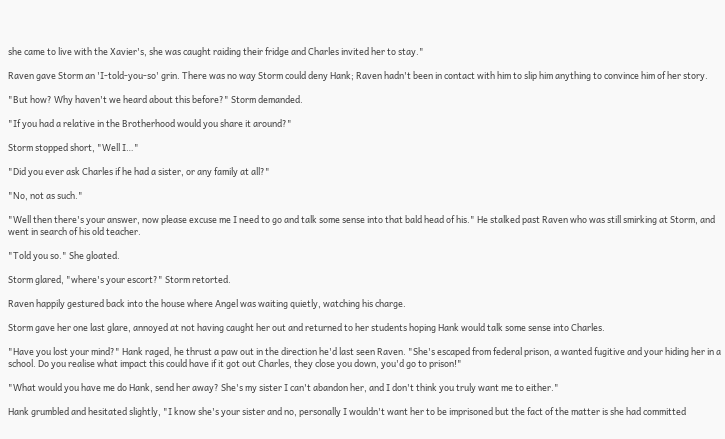she came to live with the Xavier's, she was caught raiding their fridge and Charles invited her to stay."

Raven gave Storm an 'I-told-you-so' grin. There was no way Storm could deny Hank; Raven hadn't been in contact with him to slip him anything to convince him of her story.

"But how? Why haven't we heard about this before?" Storm demanded.

"If you had a relative in the Brotherhood would you share it around?"

Storm stopped short, "Well I…"

"Did you ever ask Charles if he had a sister, or any family at all?"

"No, not as such."

"Well then there's your answer, now please excuse me I need to go and talk some sense into that bald head of his." He stalked past Raven who was still smirking at Storm, and went in search of his old teacher.

"Told you so." She gloated.

Storm glared, "where's your escort?" Storm retorted.

Raven happily gestured back into the house where Angel was waiting quietly, watching his charge.

Storm gave her one last glare, annoyed at not having caught her out and returned to her students hoping Hank would talk some sense into Charles.

"Have you lost your mind?" Hank raged, he thrust a paw out in the direction he'd last seen Raven. "She's escaped from federal prison, a wanted fugitive and your hiding her in a school. Do you realise what impact this could have if it got out Charles, they close you down, you'd go to prison!"

"What would you have me do Hank, send her away? She's my sister I can't abandon her, and I don't think you truly want me to either."

Hank grumbled and hesitated slightly, "I know she's your sister and no, personally I wouldn't want her to be imprisoned but the fact of the matter is she had committed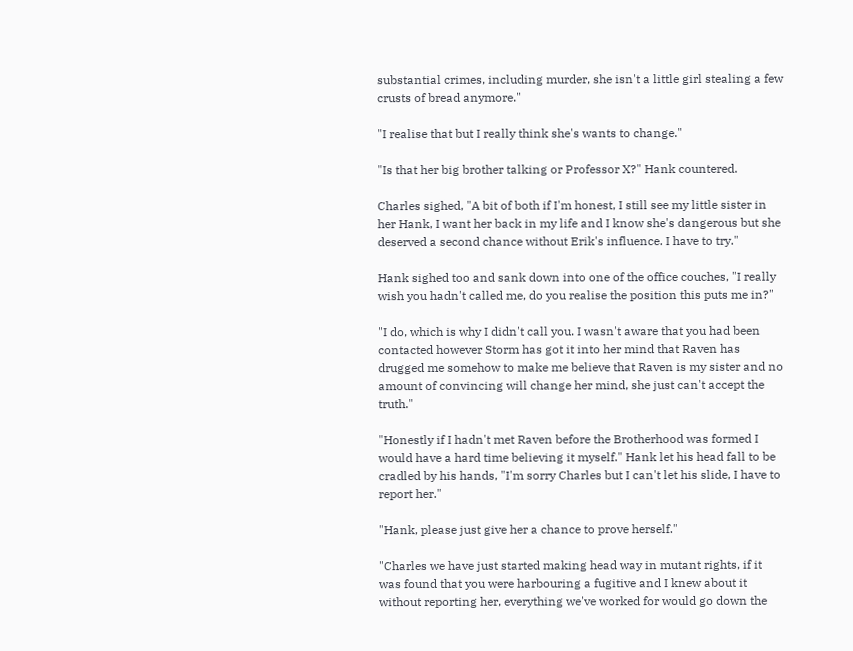substantial crimes, including murder, she isn't a little girl stealing a few crusts of bread anymore."

"I realise that but I really think she's wants to change."

"Is that her big brother talking or Professor X?" Hank countered.

Charles sighed, "A bit of both if I'm honest, I still see my little sister in her Hank, I want her back in my life and I know she's dangerous but she deserved a second chance without Erik's influence. I have to try."

Hank sighed too and sank down into one of the office couches, "I really wish you hadn't called me, do you realise the position this puts me in?"

"I do, which is why I didn't call you. I wasn't aware that you had been contacted however Storm has got it into her mind that Raven has drugged me somehow to make me believe that Raven is my sister and no amount of convincing will change her mind, she just can't accept the truth."

"Honestly if I hadn't met Raven before the Brotherhood was formed I would have a hard time believing it myself." Hank let his head fall to be cradled by his hands, "I'm sorry Charles but I can't let his slide, I have to report her."

"Hank, please just give her a chance to prove herself."

"Charles we have just started making head way in mutant rights, if it was found that you were harbouring a fugitive and I knew about it without reporting her, everything we've worked for would go down the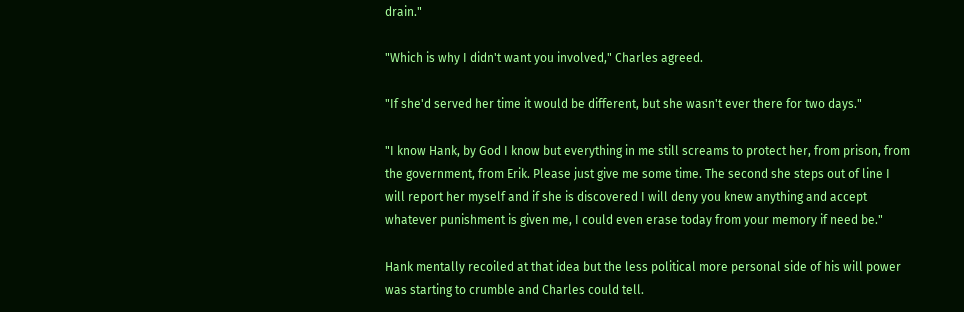drain."

"Which is why I didn't want you involved," Charles agreed.

"If she'd served her time it would be different, but she wasn't ever there for two days."

"I know Hank, by God I know but everything in me still screams to protect her, from prison, from the government, from Erik. Please just give me some time. The second she steps out of line I will report her myself and if she is discovered I will deny you knew anything and accept whatever punishment is given me, I could even erase today from your memory if need be."

Hank mentally recoiled at that idea but the less political more personal side of his will power was starting to crumble and Charles could tell.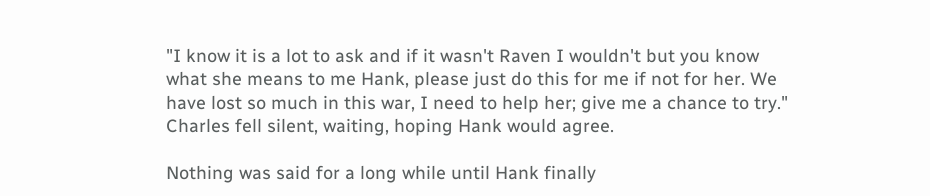"I know it is a lot to ask and if it wasn't Raven I wouldn't but you know what she means to me Hank, please just do this for me if not for her. We have lost so much in this war, I need to help her; give me a chance to try." Charles fell silent, waiting, hoping Hank would agree.

Nothing was said for a long while until Hank finally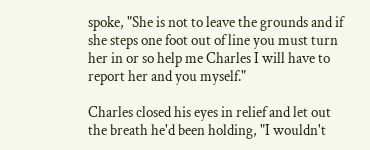spoke, "She is not to leave the grounds and if she steps one foot out of line you must turn her in or so help me Charles I will have to report her and you myself."

Charles closed his eyes in relief and let out the breath he'd been holding, "I wouldn't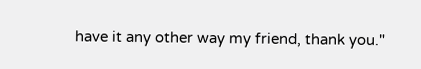have it any other way my friend, thank you."